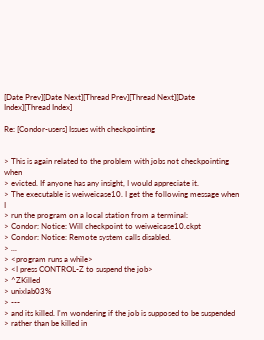[Date Prev][Date Next][Thread Prev][Thread Next][Date Index][Thread Index]

Re: [Condor-users] Issues with checkpointing


> This is again related to the problem with jobs not checkpointing when
> evicted. If anyone has any insight, I would appreciate it.
> The executable is weiweicase10. I get the following message when I
> run the program on a local station from a terminal:
> Condor: Notice: Will checkpoint to weiweicase10.ckpt
> Condor: Notice: Remote system calls disabled.
> ...
> <program runs a while>
> <I press CONTROL-Z to suspend the job>
> ^ZKilled
> unixlab03%
> ---
> and its killed. I'm wondering if the job is supposed to be suspended
> rather than be killed in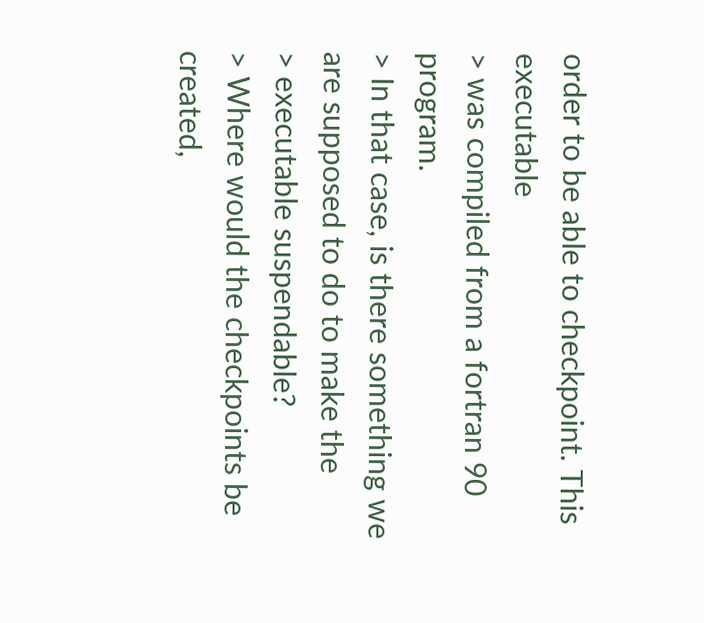order to be able to checkpoint. This executable
> was compiled from a fortran 90 program.
> In that case, is there something we are supposed to do to make the
> executable suspendable?
> Where would the checkpoints be created,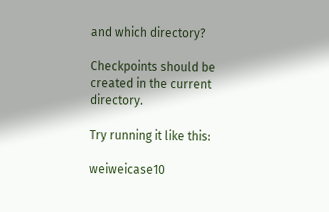and which directory?

Checkpoints should be created in the current directory.

Try running it like this:

weiweicase10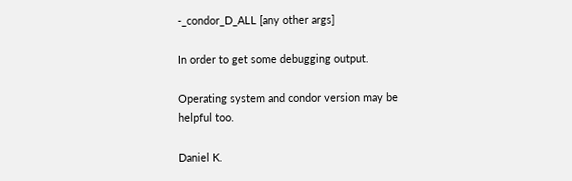-_condor_D_ALL [any other args]

In order to get some debugging output.

Operating system and condor version may be helpful too.

Daniel K.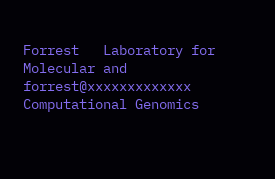Forrest   Laboratory for Molecular and
forrest@xxxxxxxxxxxxx   Computational Genomics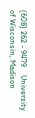(608) 262 - 9479    University of Wisconsin, Madison